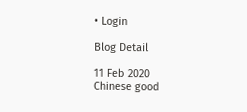• Login

Blog Detail

11 Feb 2020
Chinese good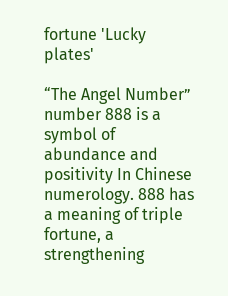fortune 'Lucky plates'

“The Angel Number”  number 888 is a symbol of abundance and positivity In Chinese numerology. 888 has a meaning of triple fortune, a strengthening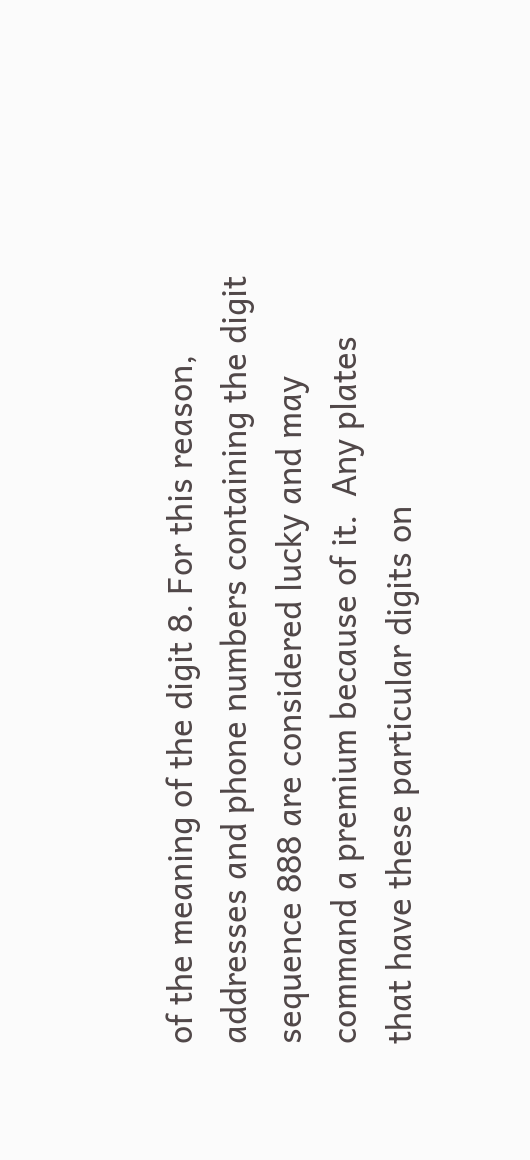of the meaning of the digit 8. For this reason, addresses and phone numbers containing the digit sequence 888 are considered lucky and may command a premium because of it.  Any plates that have these particular digits on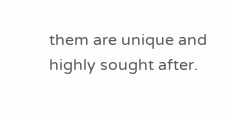them are unique and highly sought after.